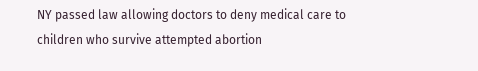NY passed law allowing doctors to deny medical care to children who survive attempted abortion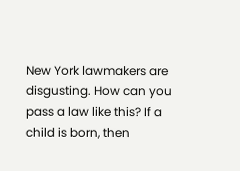New York lawmakers are disgusting. How can you pass a law like this? If a child is born, then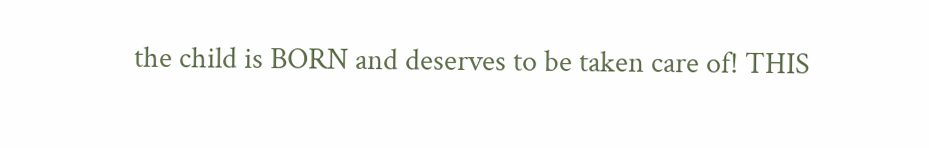the child is BORN and deserves to be taken care of! THIS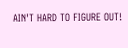AIN'T HARD TO FIGURE OUT!